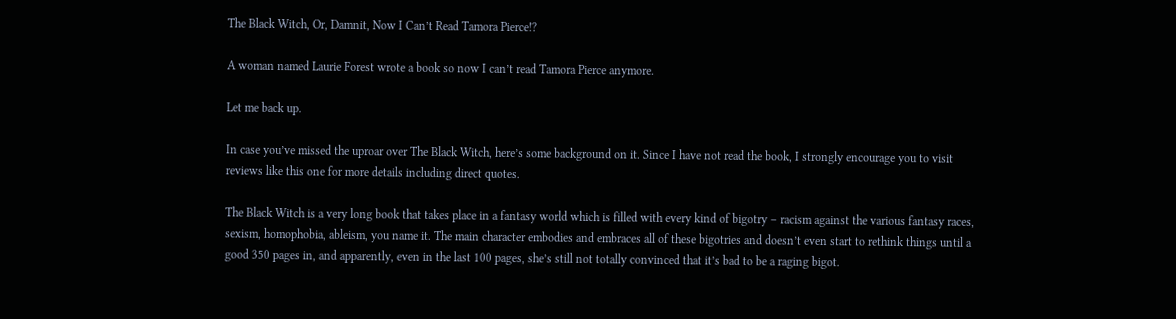The Black Witch, Or, Damnit, Now I Can’t Read Tamora Pierce!?

A woman named Laurie Forest wrote a book so now I can’t read Tamora Pierce anymore.

Let me back up.

In case you’ve missed the uproar over The Black Witch, here’s some background on it. Since I have not read the book, I strongly encourage you to visit reviews like this one for more details including direct quotes.

The Black Witch is a very long book that takes place in a fantasy world which is filled with every kind of bigotry – racism against the various fantasy races, sexism, homophobia, ableism, you name it. The main character embodies and embraces all of these bigotries and doesn’t even start to rethink things until a good 350 pages in, and apparently, even in the last 100 pages, she’s still not totally convinced that it’s bad to be a raging bigot.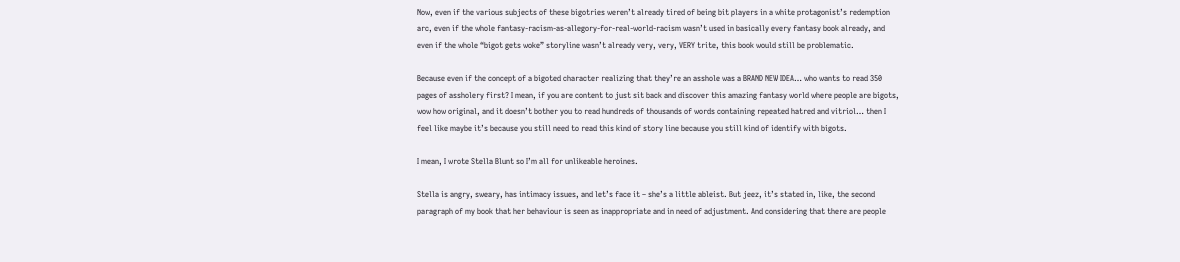Now, even if the various subjects of these bigotries weren’t already tired of being bit players in a white protagonist’s redemption arc, even if the whole fantasy-racism-as-allegory-for-real-world-racism wasn’t used in basically every fantasy book already, and even if the whole “bigot gets woke” storyline wasn’t already very, very, VERY trite, this book would still be problematic.

Because even if the concept of a bigoted character realizing that they’re an asshole was a BRAND NEW IDEA… who wants to read 350 pages of assholery first? I mean, if you are content to just sit back and discover this amazing fantasy world where people are bigots, wow how original, and it doesn’t bother you to read hundreds of thousands of words containing repeated hatred and vitriol… then I feel like maybe it’s because you still need to read this kind of story line because you still kind of identify with bigots.

I mean, I wrote Stella Blunt so I’m all for unlikeable heroines.

Stella is angry, sweary, has intimacy issues, and let’s face it – she’s a little ableist. But jeez, it’s stated in, like, the second paragraph of my book that her behaviour is seen as inappropriate and in need of adjustment. And considering that there are people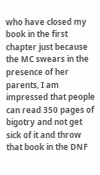who have closed my book in the first chapter just because the MC swears in the presence of her parents, I am impressed that people can read 350 pages of bigotry and not get sick of it and throw that book in the DNF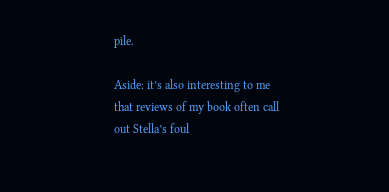pile.

Aside: it’s also interesting to me that reviews of my book often call out Stella’s foul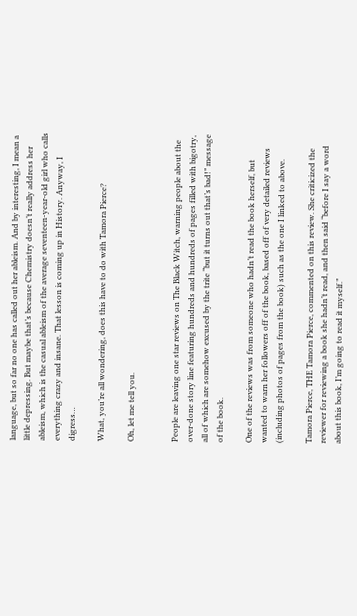language, but so far no one has called out her ableism. And by interesting, I mean a little depressing. But maybe that’s because Chemistry doesn’t really address her ableism, which is the casual ableism of the average seventeen-year-old girl who calls everything crazy and insane. That lesson is coming up in History. Anyway, I digress…

What, you’re all wondering, does this have to do with Tamora Pierce?

Oh, let me tell you.


People are leaving one star reviews on The Black Witch, warning people about the over-done story line featuring hundreds and hundreds of pages filled with bigotry, all of which are somehow excused by the trite “but it turns out that’s bad!” message of the book.

One of the reviews was from someone who hadn’t read the book herself, but wanted to warn her followers off of the book, based off of very detailed reviews (including photos of pages from the book) such as the one I linked to above.

Tamora Pierce, THE Tamora Pierce, commented on this review. She criticized the reviewer for reviewing a book she hadn’t read, and then said “before I say a word about this book, I’m going to read it myself.”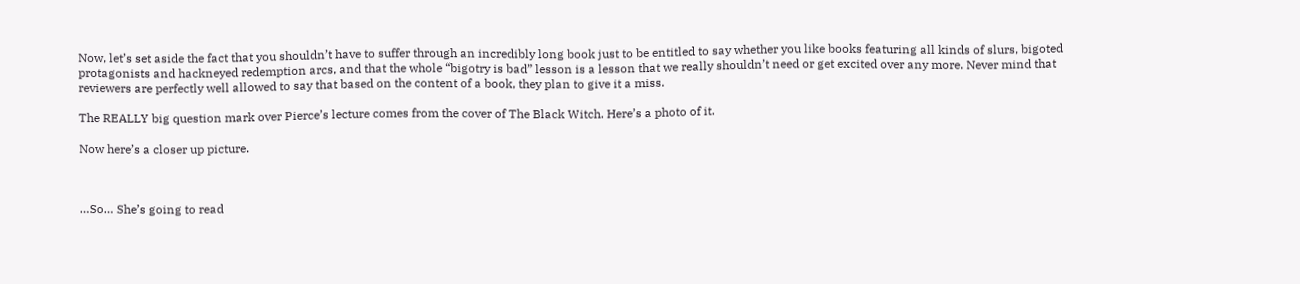Now, let’s set aside the fact that you shouldn’t have to suffer through an incredibly long book just to be entitled to say whether you like books featuring all kinds of slurs, bigoted protagonists and hackneyed redemption arcs, and that the whole “bigotry is bad” lesson is a lesson that we really shouldn’t need or get excited over any more. Never mind that reviewers are perfectly well allowed to say that based on the content of a book, they plan to give it a miss.

The REALLY big question mark over Pierce’s lecture comes from the cover of The Black Witch. Here’s a photo of it.

Now here’s a closer up picture.



…So… She’s going to read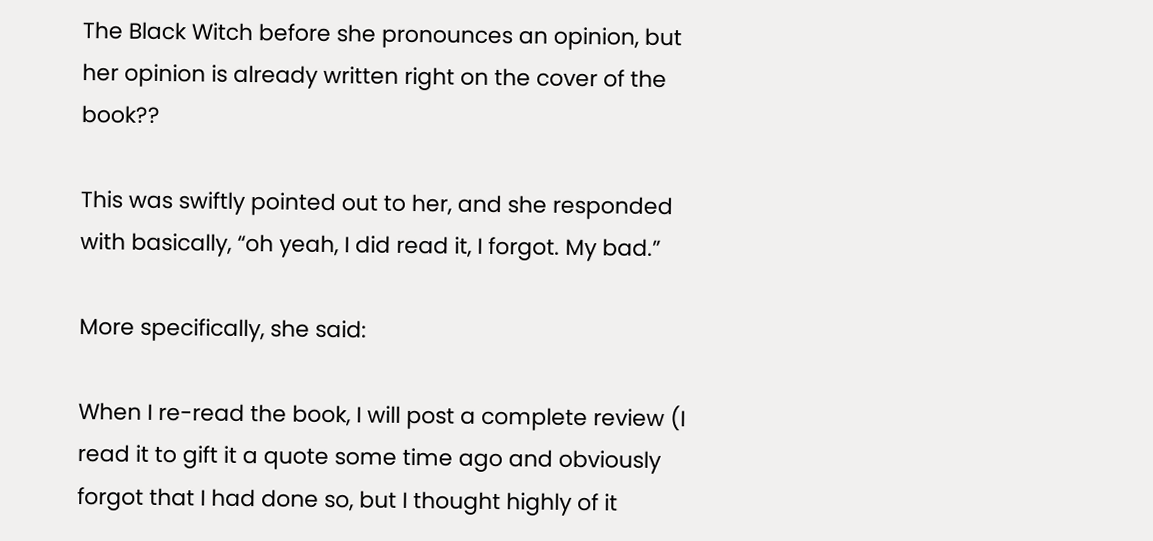The Black Witch before she pronounces an opinion, but her opinion is already written right on the cover of the book??

This was swiftly pointed out to her, and she responded with basically, “oh yeah, I did read it, I forgot. My bad.”

More specifically, she said:

When I re-read the book, I will post a complete review (I read it to gift it a quote some time ago and obviously forgot that I had done so, but I thought highly of it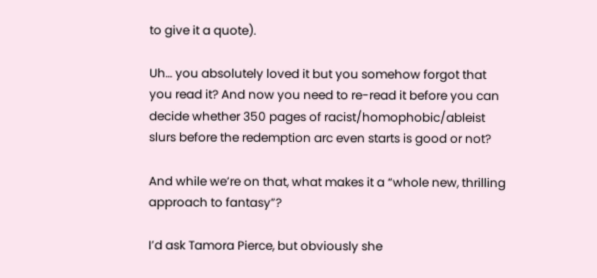to give it a quote).

Uh… you absolutely loved it but you somehow forgot that you read it? And now you need to re-read it before you can decide whether 350 pages of racist/homophobic/ableist slurs before the redemption arc even starts is good or not?

And while we’re on that, what makes it a “whole new, thrilling approach to fantasy”?

I’d ask Tamora Pierce, but obviously she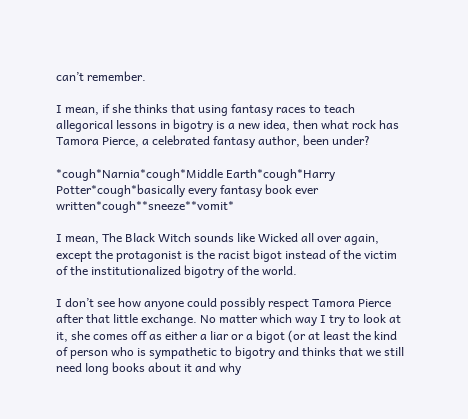can’t remember.

I mean, if she thinks that using fantasy races to teach allegorical lessons in bigotry is a new idea, then what rock has Tamora Pierce, a celebrated fantasy author, been under?

*cough*Narnia*cough*Middle Earth*cough*Harry Potter*cough*basically every fantasy book ever written*cough**sneeze**vomit*

I mean, The Black Witch sounds like Wicked all over again, except the protagonist is the racist bigot instead of the victim of the institutionalized bigotry of the world.

I don’t see how anyone could possibly respect Tamora Pierce after that little exchange. No matter which way I try to look at it, she comes off as either a liar or a bigot (or at least the kind of person who is sympathetic to bigotry and thinks that we still need long books about it and why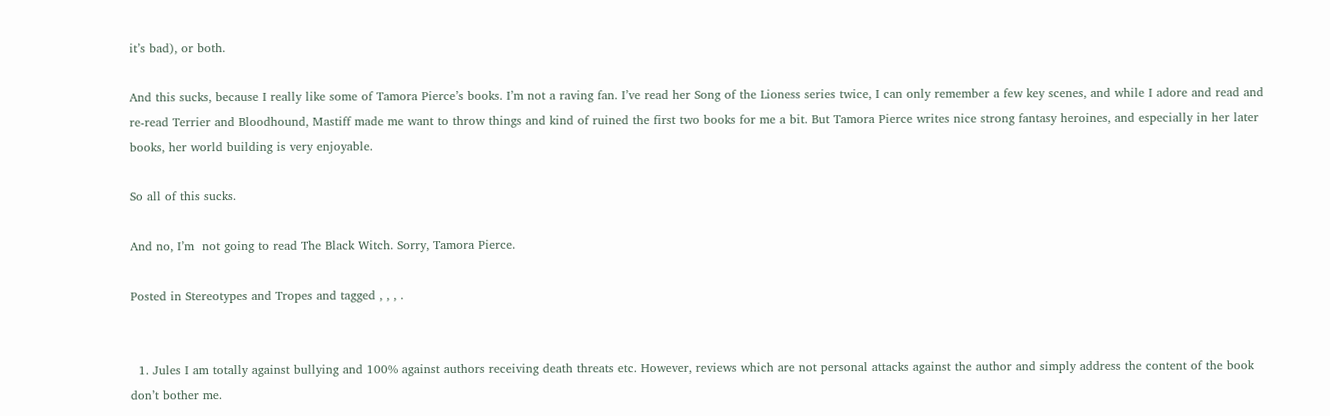it’s bad), or both.

And this sucks, because I really like some of Tamora Pierce’s books. I’m not a raving fan. I’ve read her Song of the Lioness series twice, I can only remember a few key scenes, and while I adore and read and re-read Terrier and Bloodhound, Mastiff made me want to throw things and kind of ruined the first two books for me a bit. But Tamora Pierce writes nice strong fantasy heroines, and especially in her later books, her world building is very enjoyable.

So all of this sucks.

And no, I’m  not going to read The Black Witch. Sorry, Tamora Pierce.

Posted in Stereotypes and Tropes and tagged , , , .


  1. Jules I am totally against bullying and 100% against authors receiving death threats etc. However, reviews which are not personal attacks against the author and simply address the content of the book don’t bother me.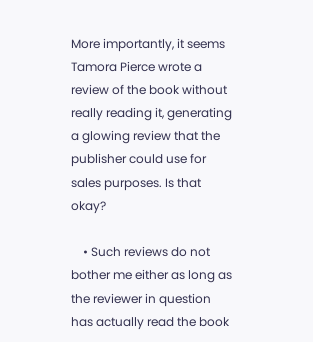More importantly, it seems Tamora Pierce wrote a review of the book without really reading it, generating a glowing review that the publisher could use for sales purposes. Is that okay?

    • Such reviews do not bother me either as long as the reviewer in question has actually read the book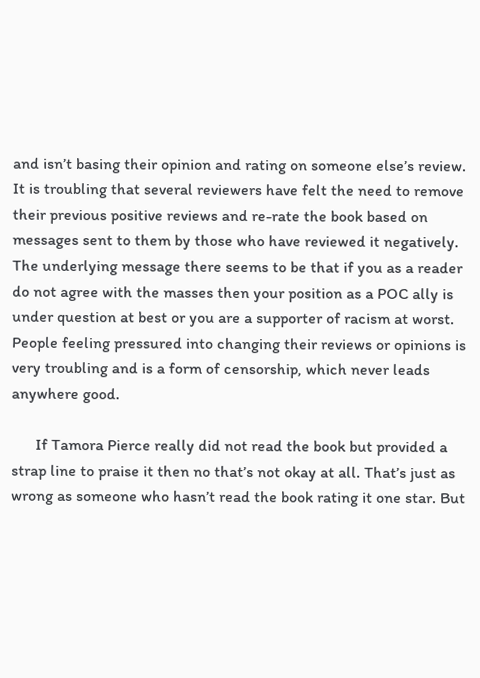and isn’t basing their opinion and rating on someone else’s review. It is troubling that several reviewers have felt the need to remove their previous positive reviews and re-rate the book based on messages sent to them by those who have reviewed it negatively. The underlying message there seems to be that if you as a reader do not agree with the masses then your position as a POC ally is under question at best or you are a supporter of racism at worst. People feeling pressured into changing their reviews or opinions is very troubling and is a form of censorship, which never leads anywhere good.

      If Tamora Pierce really did not read the book but provided a strap line to praise it then no that’s not okay at all. That’s just as wrong as someone who hasn’t read the book rating it one star. But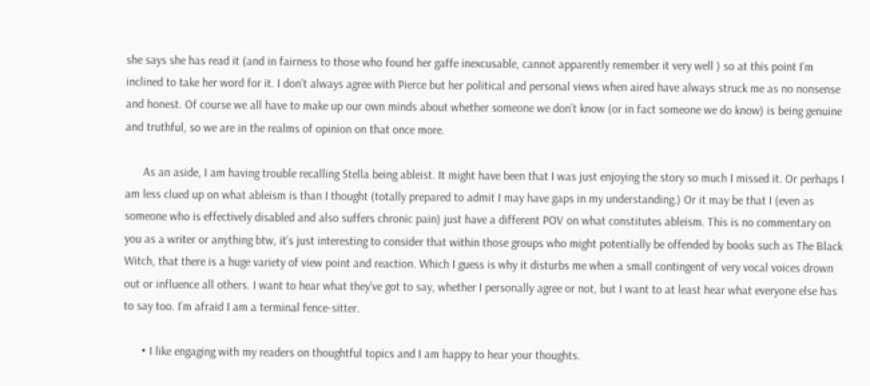she says she has read it (and in fairness to those who found her gaffe inexcusable, cannot apparently remember it very well ) so at this point I’m inclined to take her word for it. I don’t always agree with Pierce but her political and personal views when aired have always struck me as no nonsense and honest. Of course we all have to make up our own minds about whether someone we don’t know (or in fact someone we do know) is being genuine and truthful, so we are in the realms of opinion on that once more.

      As an aside, I am having trouble recalling Stella being ableist. It might have been that I was just enjoying the story so much I missed it. Or perhaps I am less clued up on what ableism is than I thought (totally prepared to admit I may have gaps in my understanding.) Or it may be that I (even as someone who is effectively disabled and also suffers chronic pain) just have a different POV on what constitutes ableism. This is no commentary on you as a writer or anything btw, it’s just interesting to consider that within those groups who might potentially be offended by books such as The Black Witch, that there is a huge variety of view point and reaction. Which I guess is why it disturbs me when a small contingent of very vocal voices drown out or influence all others. I want to hear what they’ve got to say, whether I personally agree or not, but I want to at least hear what everyone else has to say too. I’m afraid I am a terminal fence-sitter.

      • I like engaging with my readers on thoughtful topics and I am happy to hear your thoughts.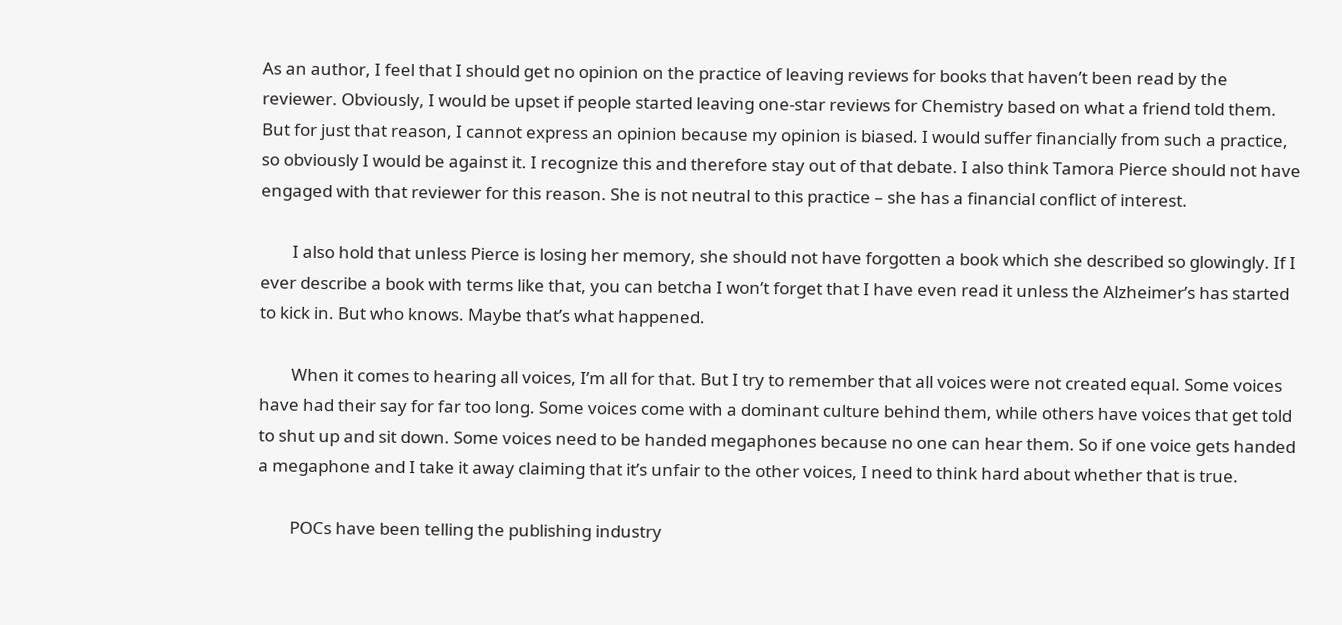As an author, I feel that I should get no opinion on the practice of leaving reviews for books that haven’t been read by the reviewer. Obviously, I would be upset if people started leaving one-star reviews for Chemistry based on what a friend told them. But for just that reason, I cannot express an opinion because my opinion is biased. I would suffer financially from such a practice, so obviously I would be against it. I recognize this and therefore stay out of that debate. I also think Tamora Pierce should not have engaged with that reviewer for this reason. She is not neutral to this practice – she has a financial conflict of interest.

        I also hold that unless Pierce is losing her memory, she should not have forgotten a book which she described so glowingly. If I ever describe a book with terms like that, you can betcha I won’t forget that I have even read it unless the Alzheimer’s has started to kick in. But who knows. Maybe that’s what happened.

        When it comes to hearing all voices, I’m all for that. But I try to remember that all voices were not created equal. Some voices have had their say for far too long. Some voices come with a dominant culture behind them, while others have voices that get told to shut up and sit down. Some voices need to be handed megaphones because no one can hear them. So if one voice gets handed a megaphone and I take it away claiming that it’s unfair to the other voices, I need to think hard about whether that is true.

        POCs have been telling the publishing industry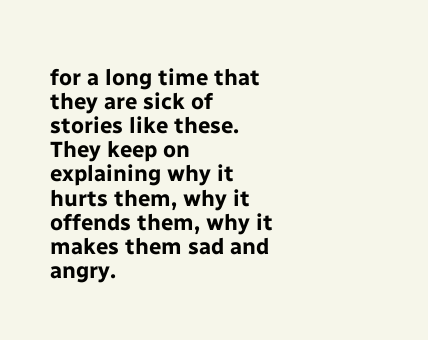for a long time that they are sick of stories like these. They keep on explaining why it hurts them, why it offends them, why it makes them sad and angry.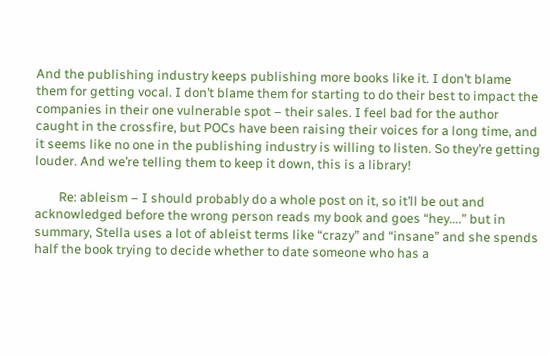And the publishing industry keeps publishing more books like it. I don’t blame them for getting vocal. I don’t blame them for starting to do their best to impact the companies in their one vulnerable spot – their sales. I feel bad for the author caught in the crossfire, but POCs have been raising their voices for a long time, and it seems like no one in the publishing industry is willing to listen. So they’re getting louder. And we’re telling them to keep it down, this is a library!

        Re: ableism – I should probably do a whole post on it, so it’ll be out and acknowledged before the wrong person reads my book and goes “hey….” but in summary, Stella uses a lot of ableist terms like “crazy” and “insane” and she spends half the book trying to decide whether to date someone who has a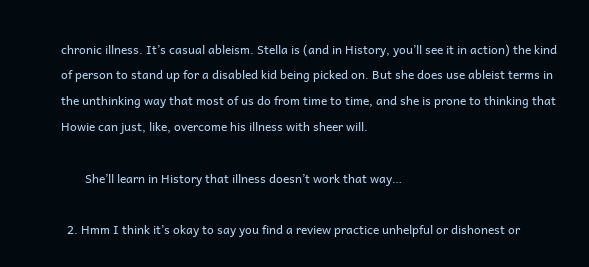chronic illness. It’s casual ableism. Stella is (and in History, you’ll see it in action) the kind of person to stand up for a disabled kid being picked on. But she does use ableist terms in the unthinking way that most of us do from time to time, and she is prone to thinking that Howie can just, like, overcome his illness with sheer will.

        She’ll learn in History that illness doesn’t work that way…

  2. Hmm I think it’s okay to say you find a review practice unhelpful or dishonest or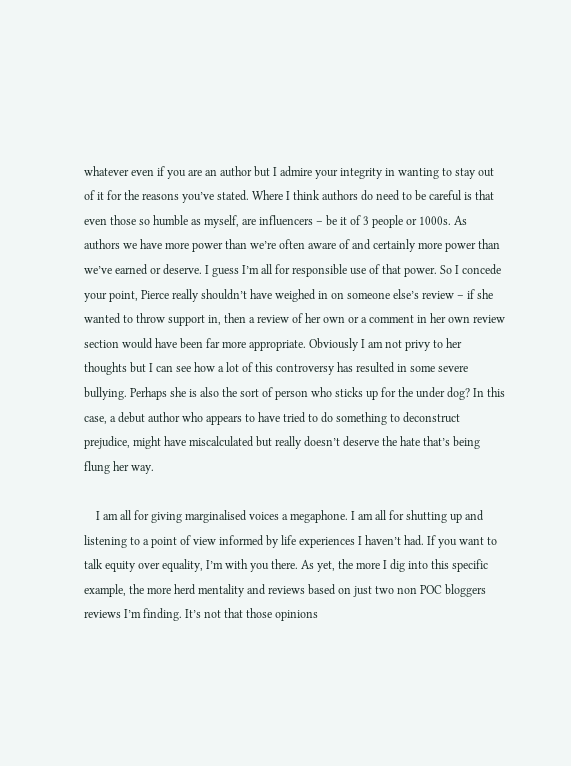whatever even if you are an author but I admire your integrity in wanting to stay out of it for the reasons you’ve stated. Where I think authors do need to be careful is that even those so humble as myself, are influencers – be it of 3 people or 1000s. As authors we have more power than we’re often aware of and certainly more power than we’ve earned or deserve. I guess I’m all for responsible use of that power. So I concede your point, Pierce really shouldn’t have weighed in on someone else’s review – if she wanted to throw support in, then a review of her own or a comment in her own review section would have been far more appropriate. Obviously I am not privy to her thoughts but I can see how a lot of this controversy has resulted in some severe bullying. Perhaps she is also the sort of person who sticks up for the under dog? In this case, a debut author who appears to have tried to do something to deconstruct prejudice, might have miscalculated but really doesn’t deserve the hate that’s being flung her way.

    I am all for giving marginalised voices a megaphone. I am all for shutting up and listening to a point of view informed by life experiences I haven’t had. If you want to talk equity over equality, I’m with you there. As yet, the more I dig into this specific example, the more herd mentality and reviews based on just two non POC bloggers reviews I’m finding. It’s not that those opinions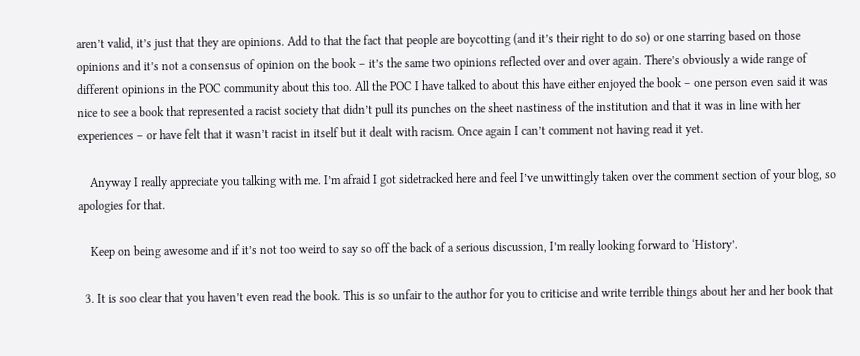aren’t valid, it’s just that they are opinions. Add to that the fact that people are boycotting (and it’s their right to do so) or one starring based on those opinions and it’s not a consensus of opinion on the book – it’s the same two opinions reflected over and over again. There’s obviously a wide range of different opinions in the POC community about this too. All the POC I have talked to about this have either enjoyed the book – one person even said it was nice to see a book that represented a racist society that didn’t pull its punches on the sheet nastiness of the institution and that it was in line with her experiences – or have felt that it wasn’t racist in itself but it dealt with racism. Once again I can’t comment not having read it yet.

    Anyway I really appreciate you talking with me. I’m afraid I got sidetracked here and feel I’ve unwittingly taken over the comment section of your blog, so apologies for that.

    Keep on being awesome and if it’s not too weird to say so off the back of a serious discussion, I’m really looking forward to ‘History’.

  3. It is soo clear that you haven’t even read the book. This is so unfair to the author for you to criticise and write terrible things about her and her book that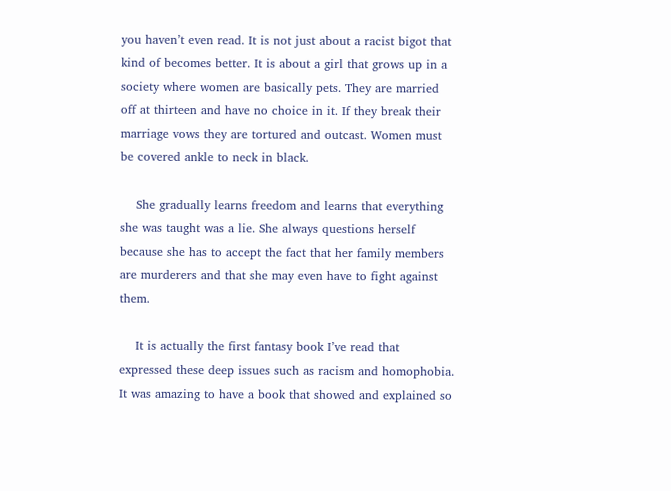you haven’t even read. It is not just about a racist bigot that kind of becomes better. It is about a girl that grows up in a society where women are basically pets. They are married off at thirteen and have no choice in it. If they break their marriage vows they are tortured and outcast. Women must be covered ankle to neck in black.

    She gradually learns freedom and learns that everything she was taught was a lie. She always questions herself because she has to accept the fact that her family members are murderers and that she may even have to fight against them.

    It is actually the first fantasy book I’ve read that expressed these deep issues such as racism and homophobia. It was amazing to have a book that showed and explained so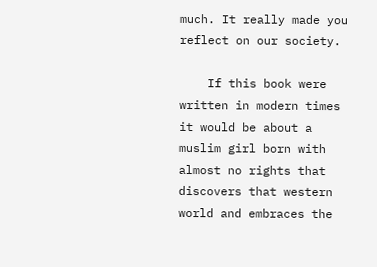much. It really made you reflect on our society.

    If this book were written in modern times it would be about a muslim girl born with almost no rights that discovers that western world and embraces the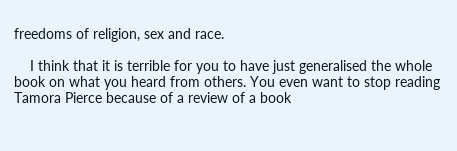freedoms of religion, sex and race.

    I think that it is terrible for you to have just generalised the whole book on what you heard from others. You even want to stop reading Tamora Pierce because of a review of a book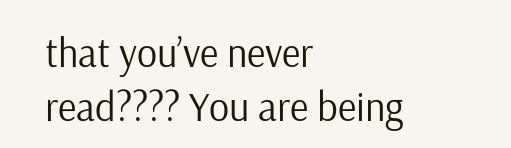that you’ve never read???? You are being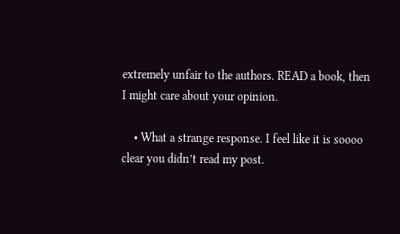extremely unfair to the authors. READ a book, then I might care about your opinion.

    • What a strange response. I feel like it is soooo clear you didn’t read my post.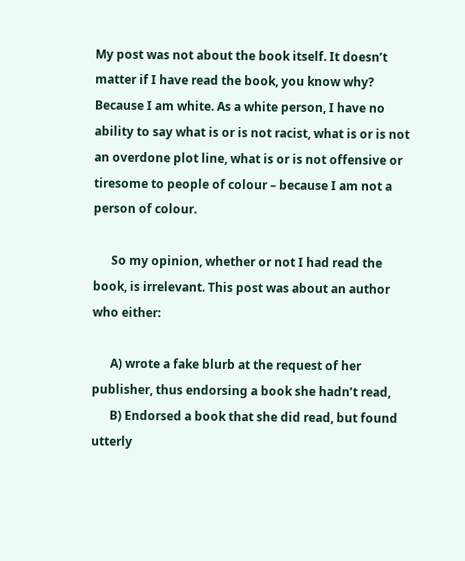My post was not about the book itself. It doesn’t matter if I have read the book, you know why? Because I am white. As a white person, I have no ability to say what is or is not racist, what is or is not an overdone plot line, what is or is not offensive or tiresome to people of colour – because I am not a person of colour.

      So my opinion, whether or not I had read the book, is irrelevant. This post was about an author who either:

      A) wrote a fake blurb at the request of her publisher, thus endorsing a book she hadn’t read,
      B) Endorsed a book that she did read, but found utterly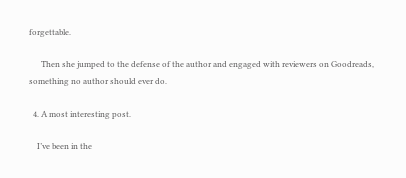forgettable.

      Then she jumped to the defense of the author and engaged with reviewers on Goodreads, something no author should ever do.

  4. A most interesting post.

    I’ve been in the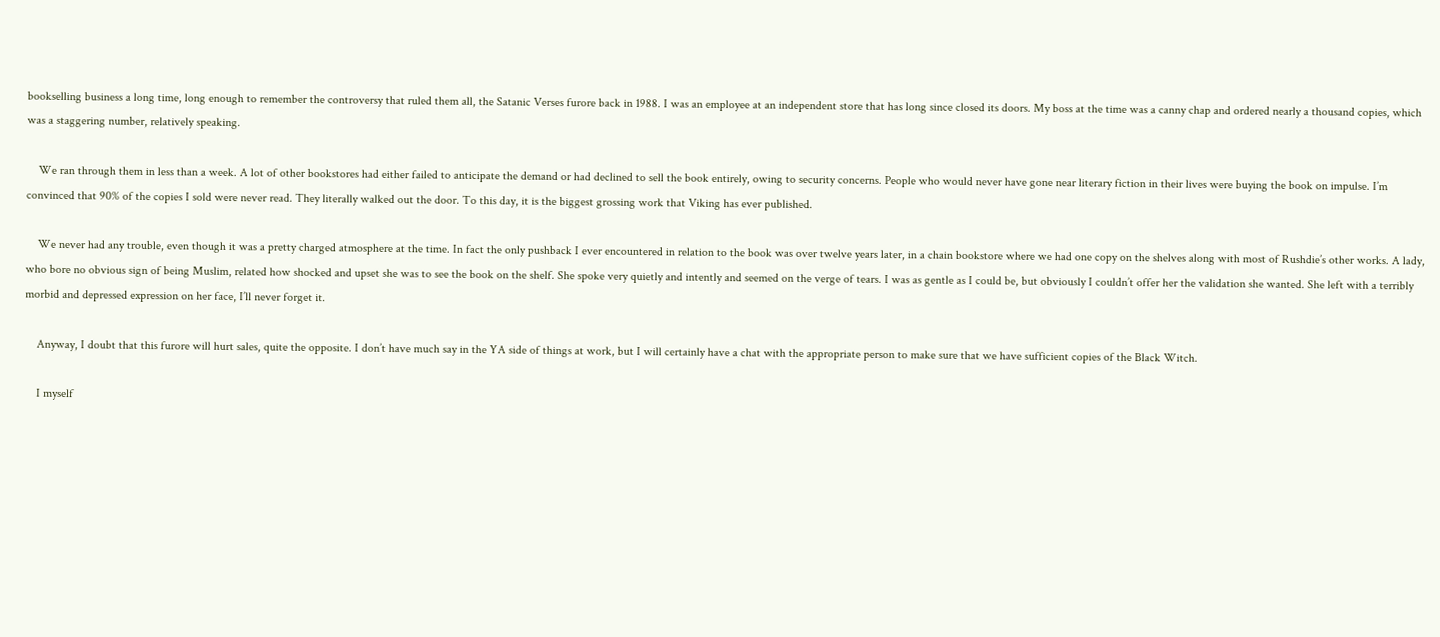bookselling business a long time, long enough to remember the controversy that ruled them all, the Satanic Verses furore back in 1988. I was an employee at an independent store that has long since closed its doors. My boss at the time was a canny chap and ordered nearly a thousand copies, which was a staggering number, relatively speaking.

    We ran through them in less than a week. A lot of other bookstores had either failed to anticipate the demand or had declined to sell the book entirely, owing to security concerns. People who would never have gone near literary fiction in their lives were buying the book on impulse. I’m convinced that 90% of the copies I sold were never read. They literally walked out the door. To this day, it is the biggest grossing work that Viking has ever published.

    We never had any trouble, even though it was a pretty charged atmosphere at the time. In fact the only pushback I ever encountered in relation to the book was over twelve years later, in a chain bookstore where we had one copy on the shelves along with most of Rushdie’s other works. A lady, who bore no obvious sign of being Muslim, related how shocked and upset she was to see the book on the shelf. She spoke very quietly and intently and seemed on the verge of tears. I was as gentle as I could be, but obviously I couldn’t offer her the validation she wanted. She left with a terribly morbid and depressed expression on her face, I’ll never forget it.

    Anyway, I doubt that this furore will hurt sales, quite the opposite. I don’t have much say in the YA side of things at work, but I will certainly have a chat with the appropriate person to make sure that we have sufficient copies of the Black Witch.

    I myself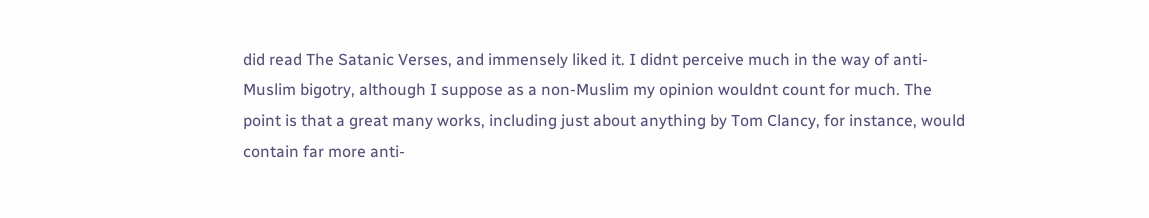did read The Satanic Verses, and immensely liked it. I didnt perceive much in the way of anti-Muslim bigotry, although I suppose as a non-Muslim my opinion wouldnt count for much. The point is that a great many works, including just about anything by Tom Clancy, for instance, would contain far more anti-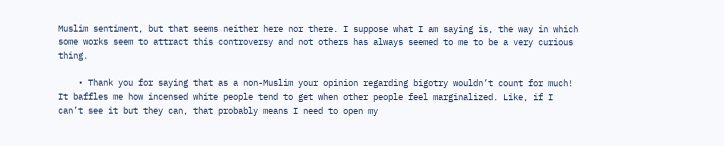Muslim sentiment, but that seems neither here nor there. I suppose what I am saying is, the way in which some works seem to attract this controversy and not others has always seemed to me to be a very curious thing.

    • Thank you for saying that as a non-Muslim your opinion regarding bigotry wouldn’t count for much! It baffles me how incensed white people tend to get when other people feel marginalized. Like, if I can’t see it but they can, that probably means I need to open my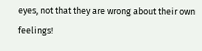eyes, not that they are wrong about their own feelings!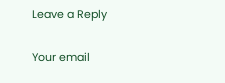Leave a Reply

Your email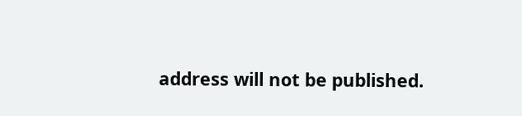address will not be published.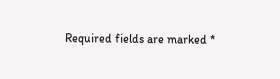Required fields are marked *